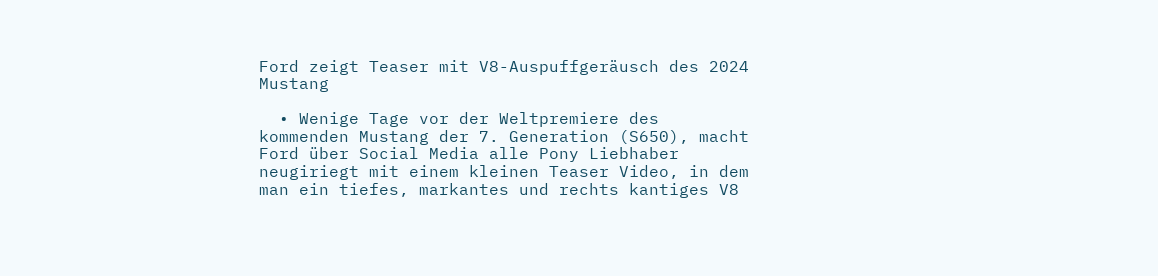Ford zeigt Teaser mit V8-Auspuffgeräusch des 2024 Mustang

  • Wenige Tage vor der Weltpremiere des kommenden Mustang der 7. Generation (S650), macht Ford über Social Media alle Pony Liebhaber neugiriegt mit einem kleinen Teaser Video, in dem man ein tiefes, markantes und rechts kantiges V8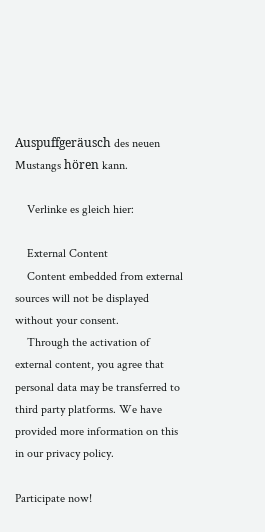Auspuffgeräusch des neuen Mustangs hören kann.

    Verlinke es gleich hier:

    External Content
    Content embedded from external sources will not be displayed without your consent.
    Through the activation of external content, you agree that personal data may be transferred to third party platforms. We have provided more information on this in our privacy policy.

Participate now!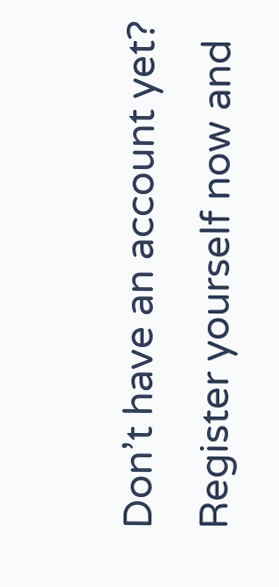Don’t have an account yet? Register yourself now and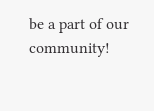be a part of our community!